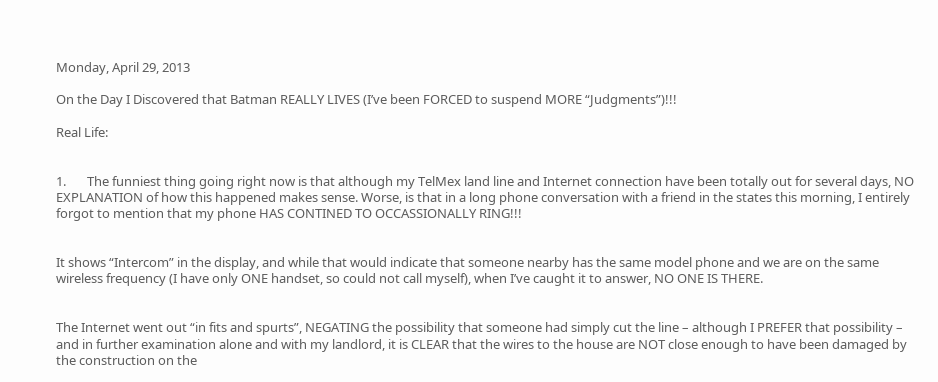Monday, April 29, 2013

On the Day I Discovered that Batman REALLY LIVES (I’ve been FORCED to suspend MORE “Judgments”)!!!

Real Life:


1.       The funniest thing going right now is that although my TelMex land line and Internet connection have been totally out for several days, NO EXPLANATION of how this happened makes sense. Worse, is that in a long phone conversation with a friend in the states this morning, I entirely forgot to mention that my phone HAS CONTINED TO OCCASSIONALLY RING!!!


It shows “Intercom” in the display, and while that would indicate that someone nearby has the same model phone and we are on the same wireless frequency (I have only ONE handset, so could not call myself), when I’ve caught it to answer, NO ONE IS THERE.


The Internet went out “in fits and spurts”, NEGATING the possibility that someone had simply cut the line – although I PREFER that possibility – and in further examination alone and with my landlord, it is CLEAR that the wires to the house are NOT close enough to have been damaged by the construction on the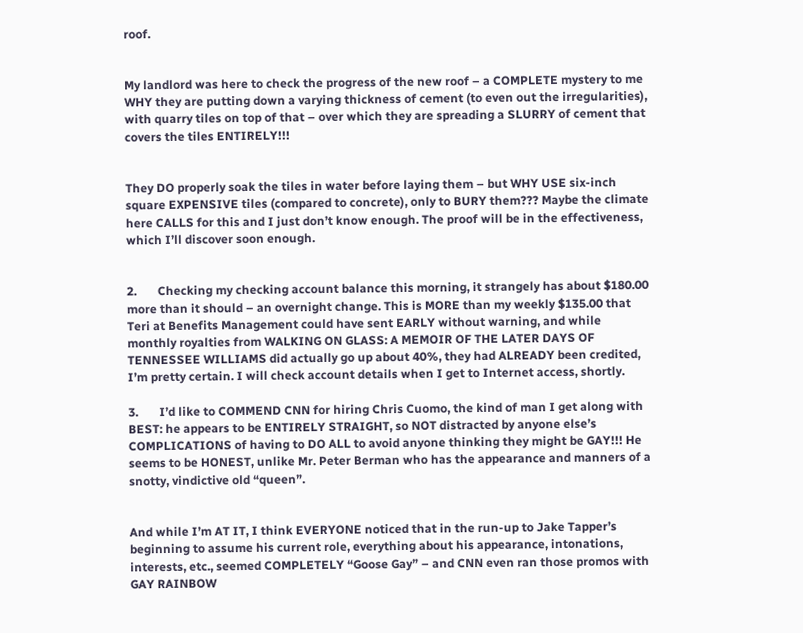roof.


My landlord was here to check the progress of the new roof – a COMPLETE mystery to me WHY they are putting down a varying thickness of cement (to even out the irregularities), with quarry tiles on top of that – over which they are spreading a SLURRY of cement that covers the tiles ENTIRELY!!!


They DO properly soak the tiles in water before laying them – but WHY USE six-inch square EXPENSIVE tiles (compared to concrete), only to BURY them??? Maybe the climate here CALLS for this and I just don’t know enough. The proof will be in the effectiveness, which I’ll discover soon enough.


2.       Checking my checking account balance this morning, it strangely has about $180.00 more than it should – an overnight change. This is MORE than my weekly $135.00 that Teri at Benefits Management could have sent EARLY without warning, and while monthly royalties from WALKING ON GLASS: A MEMOIR OF THE LATER DAYS OF TENNESSEE WILLIAMS did actually go up about 40%, they had ALREADY been credited, I’m pretty certain. I will check account details when I get to Internet access, shortly.

3.       I’d like to COMMEND CNN for hiring Chris Cuomo, the kind of man I get along with BEST: he appears to be ENTIRELY STRAIGHT, so NOT distracted by anyone else’s COMPLICATIONS of having to DO ALL to avoid anyone thinking they might be GAY!!! He seems to be HONEST, unlike Mr. Peter Berman who has the appearance and manners of a snotty, vindictive old “queen”.


And while I’m AT IT, I think EVERYONE noticed that in the run-up to Jake Tapper’s beginning to assume his current role, everything about his appearance, intonations, interests, etc., seemed COMPLETELY “Goose Gay” – and CNN even ran those promos with GAY RAINBOW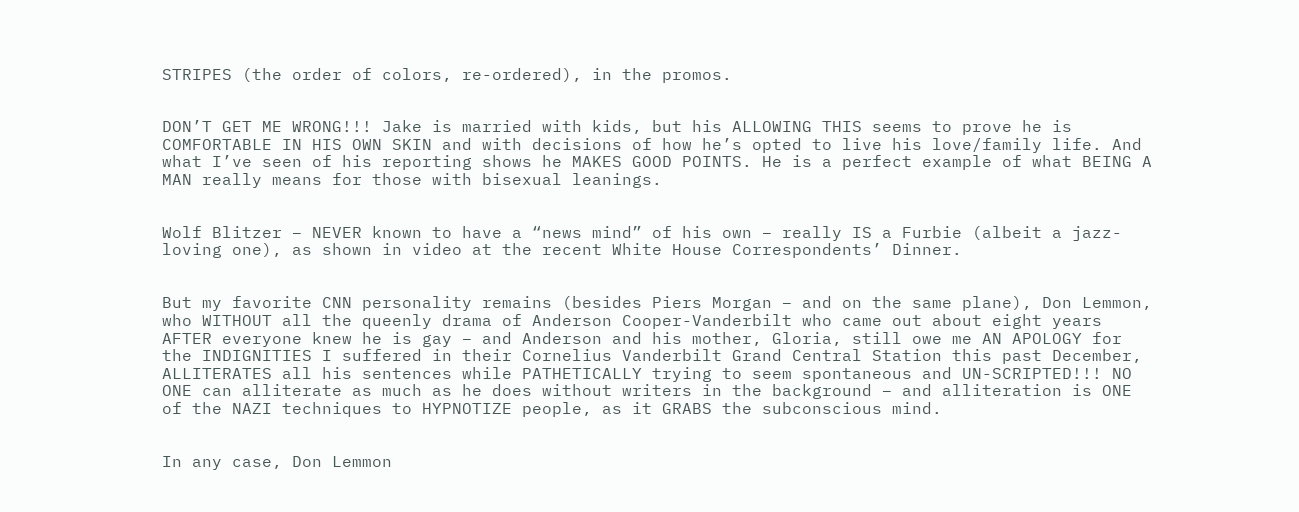STRIPES (the order of colors, re-ordered), in the promos.


DON’T GET ME WRONG!!! Jake is married with kids, but his ALLOWING THIS seems to prove he is COMFORTABLE IN HIS OWN SKIN and with decisions of how he’s opted to live his love/family life. And what I’ve seen of his reporting shows he MAKES GOOD POINTS. He is a perfect example of what BEING A MAN really means for those with bisexual leanings.


Wolf Blitzer – NEVER known to have a “news mind” of his own – really IS a Furbie (albeit a jazz-loving one), as shown in video at the recent White House Correspondents’ Dinner.


But my favorite CNN personality remains (besides Piers Morgan – and on the same plane), Don Lemmon, who WITHOUT all the queenly drama of Anderson Cooper-Vanderbilt who came out about eight years AFTER everyone knew he is gay – and Anderson and his mother, Gloria, still owe me AN APOLOGY for the INDIGNITIES I suffered in their Cornelius Vanderbilt Grand Central Station this past December, ALLITERATES all his sentences while PATHETICALLY trying to seem spontaneous and UN-SCRIPTED!!! NO ONE can alliterate as much as he does without writers in the background – and alliteration is ONE of the NAZI techniques to HYPNOTIZE people, as it GRABS the subconscious mind.


In any case, Don Lemmon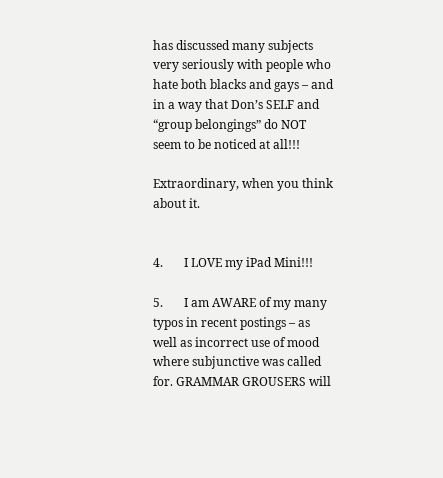has discussed many subjects very seriously with people who hate both blacks and gays – and in a way that Don’s SELF and “group belongings” do NOT seem to be noticed at all!!!

Extraordinary, when you think about it.


4.       I LOVE my iPad Mini!!!

5.       I am AWARE of my many typos in recent postings – as well as incorrect use of mood where subjunctive was called for. GRAMMAR GROUSERS will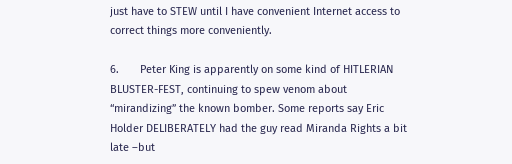just have to STEW until I have convenient Internet access to correct things more conveniently.

6.       Peter King is apparently on some kind of HITLERIAN BLUSTER-FEST, continuing to spew venom about “mirandizing” the known bomber. Some reports say Eric Holder DELIBERATELY had the guy read Miranda Rights a bit late –but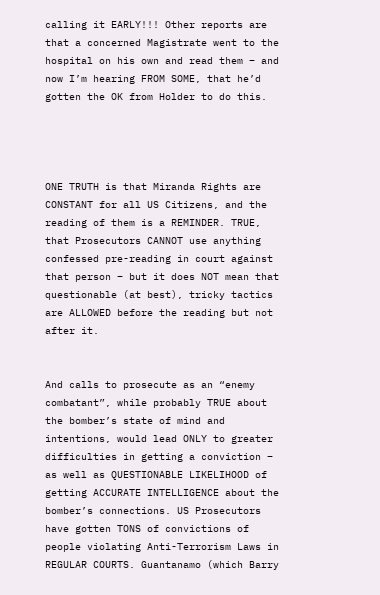calling it EARLY!!! Other reports are that a concerned Magistrate went to the hospital on his own and read them – and now I’m hearing FROM SOME, that he’d gotten the OK from Holder to do this.




ONE TRUTH is that Miranda Rights are CONSTANT for all US Citizens, and the reading of them is a REMINDER. TRUE, that Prosecutors CANNOT use anything confessed pre-reading in court against that person – but it does NOT mean that questionable (at best), tricky tactics are ALLOWED before the reading but not after it.


And calls to prosecute as an “enemy combatant”, while probably TRUE about the bomber’s state of mind and intentions, would lead ONLY to greater difficulties in getting a conviction – as well as QUESTIONABLE LIKELIHOOD of getting ACCURATE INTELLIGENCE about the bomber’s connections. US Prosecutors have gotten TONS of convictions of people violating Anti-Terrorism Laws in REGULAR COURTS. Guantanamo (which Barry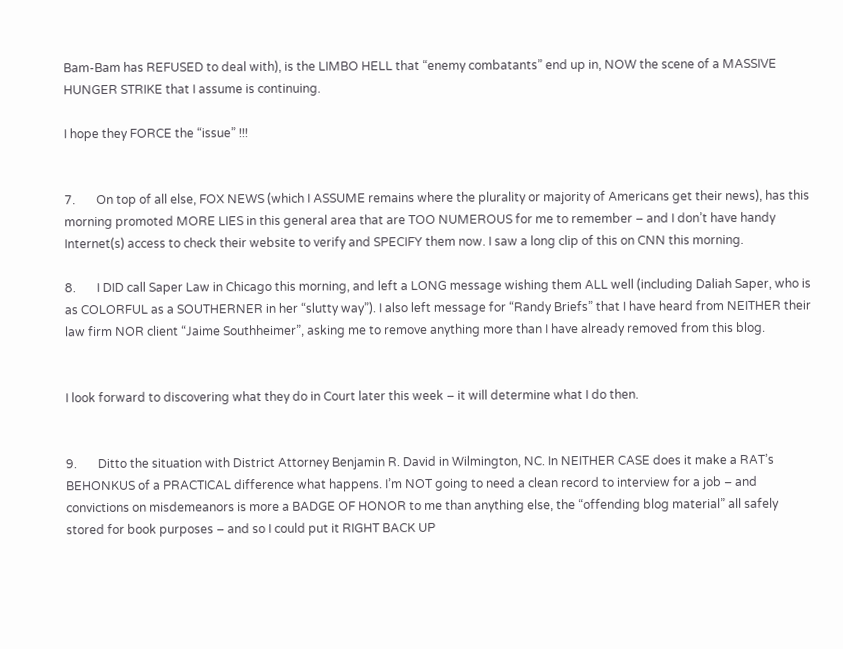Bam-Bam has REFUSED to deal with), is the LIMBO HELL that “enemy combatants” end up in, NOW the scene of a MASSIVE HUNGER STRIKE that I assume is continuing.

I hope they FORCE the “issue” !!!


7.       On top of all else, FOX NEWS (which I ASSUME remains where the plurality or majority of Americans get their news), has this morning promoted MORE LIES in this general area that are TOO NUMEROUS for me to remember – and I don’t have handy Internet(s) access to check their website to verify and SPECIFY them now. I saw a long clip of this on CNN this morning.

8.       I DID call Saper Law in Chicago this morning, and left a LONG message wishing them ALL well (including Daliah Saper, who is as COLORFUL as a SOUTHERNER in her “slutty way”). I also left message for “Randy Briefs” that I have heard from NEITHER their law firm NOR client “Jaime Southheimer”, asking me to remove anything more than I have already removed from this blog.


I look forward to discovering what they do in Court later this week – it will determine what I do then.


9.       Ditto the situation with District Attorney Benjamin R. David in Wilmington, NC. In NEITHER CASE does it make a RAT’s BEHONKUS of a PRACTICAL difference what happens. I’m NOT going to need a clean record to interview for a job – and convictions on misdemeanors is more a BADGE OF HONOR to me than anything else, the “offending blog material” all safely stored for book purposes – and so I could put it RIGHT BACK UP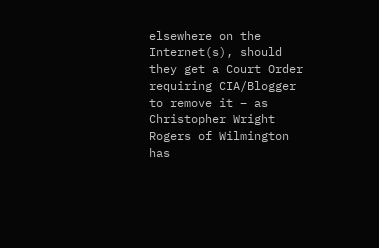elsewhere on the Internet(s), should they get a Court Order requiring CIA/Blogger to remove it – as Christopher Wright Rogers of Wilmington has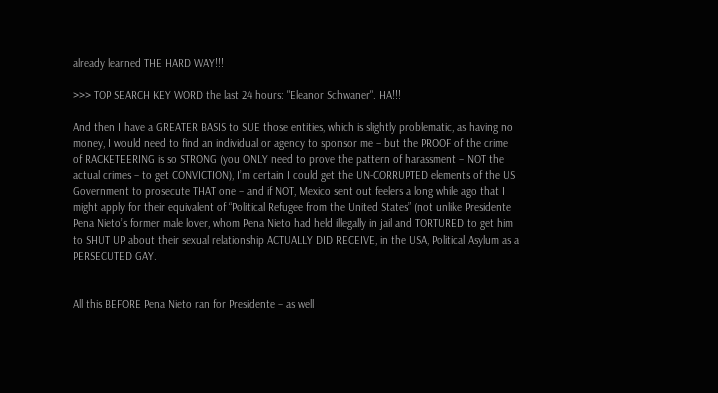already learned THE HARD WAY!!!

>>> TOP SEARCH KEY WORD the last 24 hours: "Eleanor Schwaner". HA!!!

And then I have a GREATER BASIS to SUE those entities, which is slightly problematic, as having no money, I would need to find an individual or agency to sponsor me – but the PROOF of the crime of RACKETEERING is so STRONG (you ONLY need to prove the pattern of harassment – NOT the actual crimes – to get CONVICTION), I’m certain I could get the UN-CORRUPTED elements of the US Government to prosecute THAT one – and if NOT, Mexico sent out feelers a long while ago that I might apply for their equivalent of “Political Refugee from the United States” (not unlike Presidente Pena Nieto’s former male lover, whom Pena Nieto had held illegally in jail and TORTURED to get him to SHUT UP about their sexual relationship ACTUALLY DID RECEIVE, in the USA, Political Asylum as a PERSECUTED GAY.


All this BEFORE Pena Nieto ran for Presidente – as well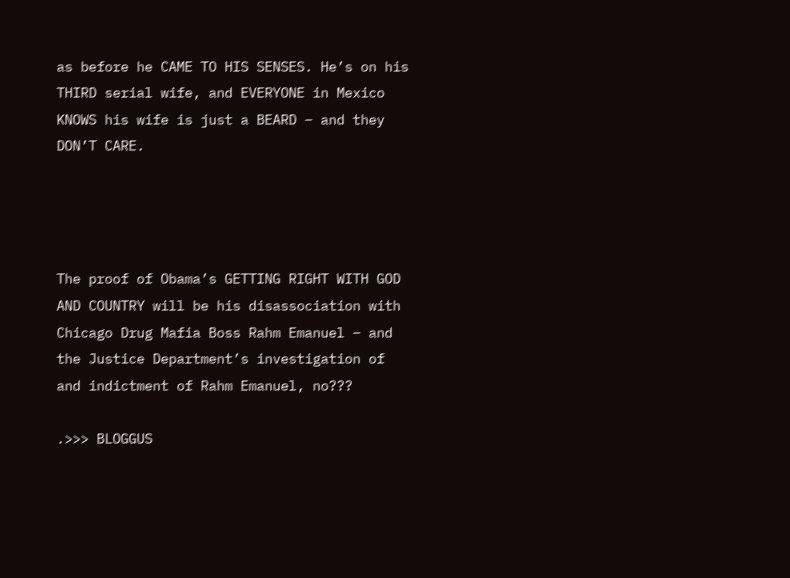as before he CAME TO HIS SENSES. He’s on his THIRD serial wife, and EVERYONE in Mexico KNOWS his wife is just a BEARD – and they DON’T CARE.




The proof of Obama’s GETTING RIGHT WITH GOD AND COUNTRY will be his disassociation with Chicago Drug Mafia Boss Rahm Emanuel – and the Justice Department’s investigation of and indictment of Rahm Emanuel, no???

.>>> BLOGGUS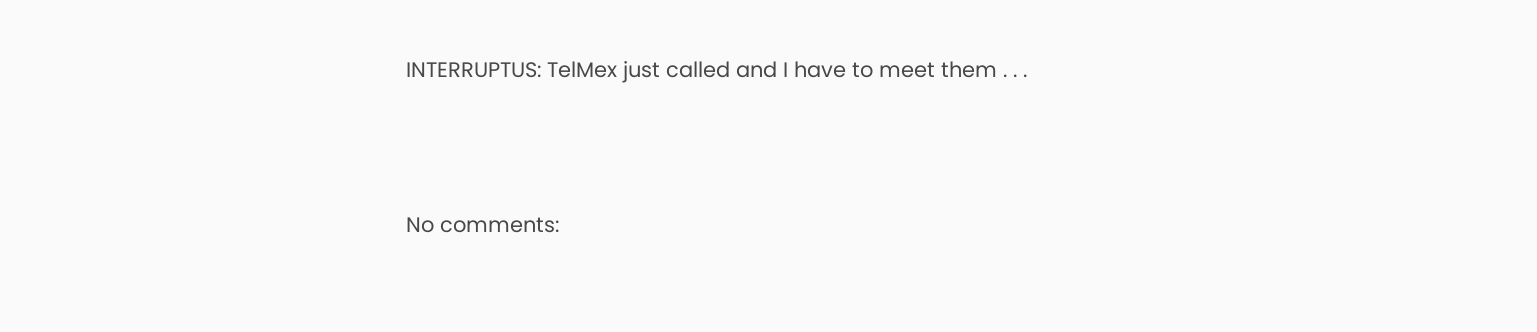INTERRUPTUS: TelMex just called and I have to meet them . . .



No comments: